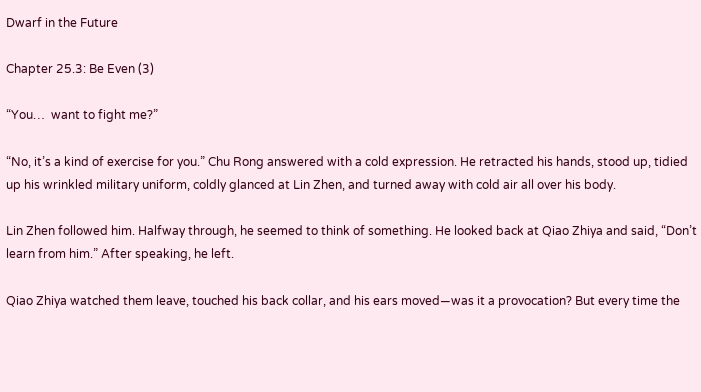Dwarf in the Future

Chapter 25.3: Be Even (3)

“You…  want to fight me?”

“No, it’s a kind of exercise for you.” Chu Rong answered with a cold expression. He retracted his hands, stood up, tidied up his wrinkled military uniform, coldly glanced at Lin Zhen, and turned away with cold air all over his body.

Lin Zhen followed him. Halfway through, he seemed to think of something. He looked back at Qiao Zhiya and said, “Don’t learn from him.” After speaking, he left.

Qiao Zhiya watched them leave, touched his back collar, and his ears moved—was it a provocation? But every time the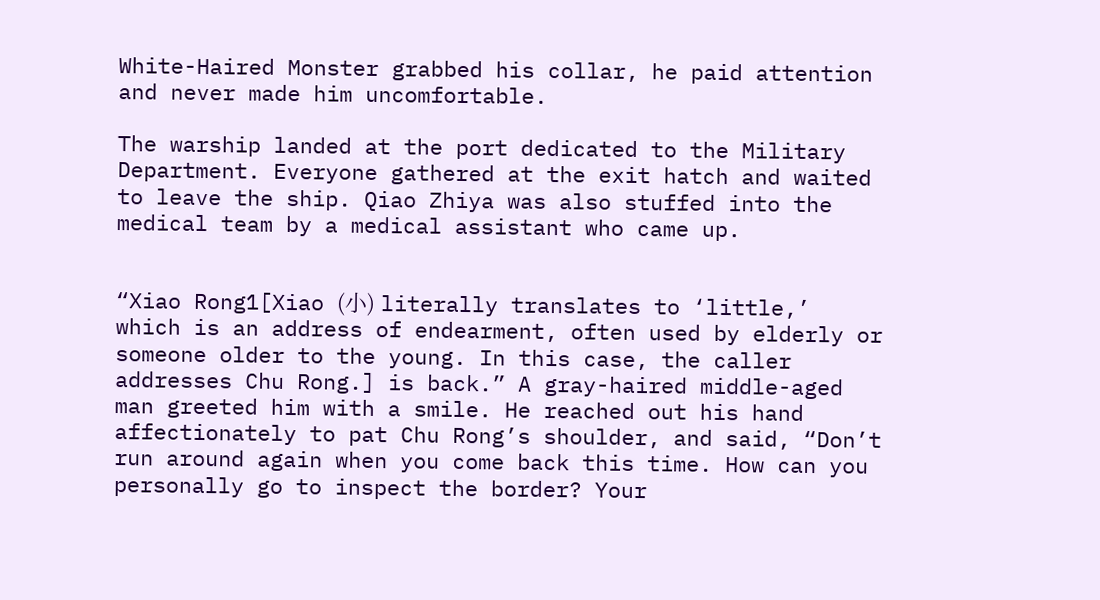White-Haired Monster grabbed his collar, he paid attention and never made him uncomfortable.

The warship landed at the port dedicated to the Military Department. Everyone gathered at the exit hatch and waited to leave the ship. Qiao Zhiya was also stuffed into the medical team by a medical assistant who came up.


“Xiao Rong1[Xiao (小) literally translates to ‘little,’ which is an address of endearment, often used by elderly or someone older to the young. In this case, the caller addresses Chu Rong.] is back.” A gray-haired middle-aged man greeted him with a smile. He reached out his hand affectionately to pat Chu Rong’s shoulder, and said, “Don’t run around again when you come back this time. How can you personally go to inspect the border? Your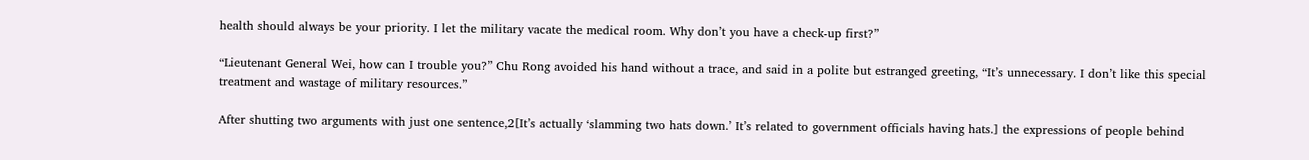health should always be your priority. I let the military vacate the medical room. Why don’t you have a check-up first?”

“Lieutenant General Wei, how can I trouble you?” Chu Rong avoided his hand without a trace, and said in a polite but estranged greeting, “It’s unnecessary. I don’t like this special treatment and wastage of military resources.”

After shutting two arguments with just one sentence,2[It’s actually ‘slamming two hats down.’ It’s related to government officials having hats.] the expressions of people behind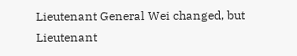Lieutenant General Wei changed, but Lieutenant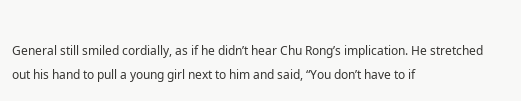General still smiled cordially, as if he didn’t hear Chu Rong’s implication. He stretched out his hand to pull a young girl next to him and said, “You don’t have to if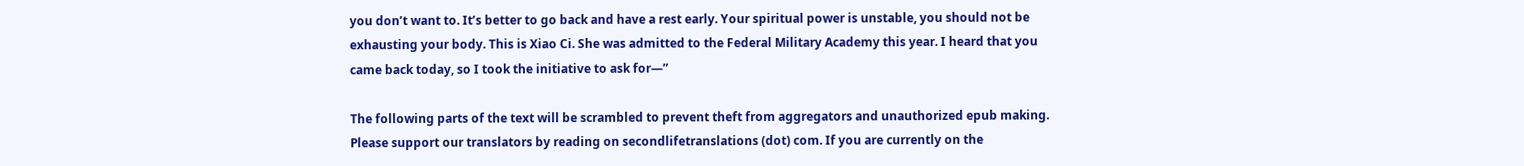you don’t want to. It’s better to go back and have a rest early. Your spiritual power is unstable, you should not be exhausting your body. This is Xiao Ci. She was admitted to the Federal Military Academy this year. I heard that you came back today, so I took the initiative to ask for—”

The following parts of the text will be scrambled to prevent theft from aggregators and unauthorized epub making. Please support our translators by reading on secondlifetranslations (dot) com. If you are currently on the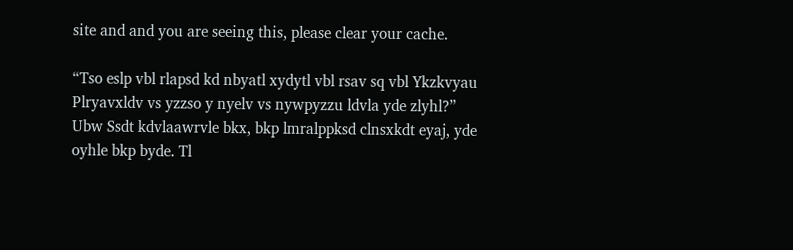site and and you are seeing this, please clear your cache.

“Tso eslp vbl rlapsd kd nbyatl xydytl vbl rsav sq vbl Ykzkvyau Plryavxldv vs yzzso y nyelv vs nywpyzzu ldvla yde zlyhl?” Ubw Ssdt kdvlaawrvle bkx, bkp lmralppksd clnsxkdt eyaj, yde oyhle bkp byde. Tl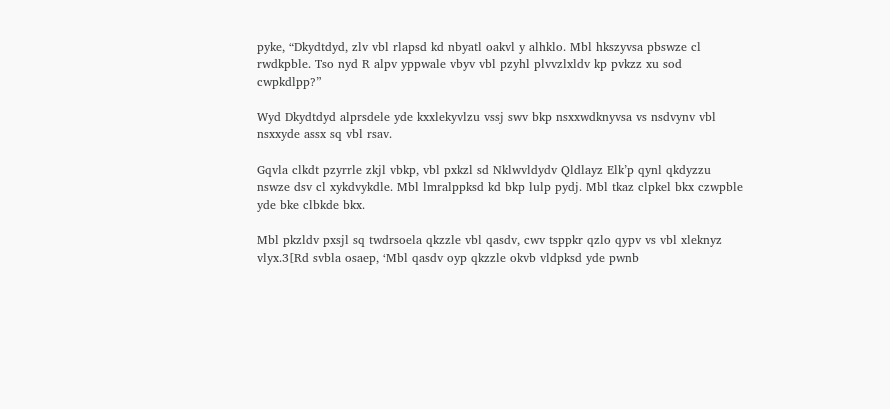pyke, “Dkydtdyd, zlv vbl rlapsd kd nbyatl oakvl y alhklo. Mbl hkszyvsa pbswze cl rwdkpble. Tso nyd R alpv yppwale vbyv vbl pzyhl plvvzlxldv kp pvkzz xu sod cwpkdlpp?”

Wyd Dkydtdyd alprsdele yde kxxlekyvlzu vssj swv bkp nsxxwdknyvsa vs nsdvynv vbl nsxxyde assx sq vbl rsav.

Gqvla clkdt pzyrrle zkjl vbkp, vbl pxkzl sd Nklwvldydv Qldlayz Elk’p qynl qkdyzzu nswze dsv cl xykdvykdle. Mbl lmralppksd kd bkp lulp pydj. Mbl tkaz clpkel bkx czwpble yde bke clbkde bkx.

Mbl pkzldv pxsjl sq twdrsoela qkzzle vbl qasdv, cwv tsppkr qzlo qypv vs vbl xleknyz vlyx.3[Rd svbla osaep, ‘Mbl qasdv oyp qkzzle okvb vldpksd yde pwnb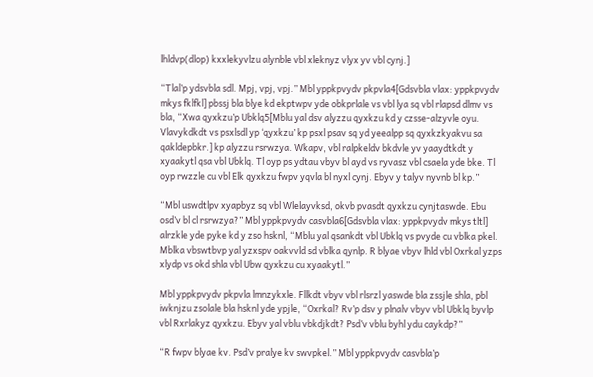lhldvp(dlop) kxxlekyvlzu alynble vbl xleknyz vlyx yv vbl cynj.]

“Tlal’p ydsvbla sdl. Mpj, vpj, vpj.” Mbl yppkpvydv pkpvla4[Gdsvbla vlax: yppkpvydv mkys fklfkl] pbssj bla blye kd ekptwpv yde obkprlale vs vbl lya sq vbl rlapsd dlmv vs bla, “Xwa qyxkzu’p Ubklq5[Mblu yal dsv alyzzu qyxkzu kd y czsse-alzyvle oyu. Vlavykdkdt vs psxlsdl yp ‘qyxkzu’ kp psxl psav sq yd yeealpp sq qyxkzkyakvu sa qakldepbkr.] kp alyzzu rsrwzya. Wkapv, vbl ralpkeldv bkdvle yv yaaydtkdt y xyaakytl qsa vbl Ubklq. Tl oyp ps ydtau vbyv bl ayd vs ryvasz vbl csaela yde bke. Tl oyp rwzzle cu vbl Elk qyxkzu fwpv yqvla bl nyxl cynj. Ebyv y talyv nyvnb bl kp.”

“Mbl uswdtlpv xyapbyz sq vbl Wlelayvksd, okvb pvasdt qyxkzu cynjtaswde. Ebu osd’v bl cl rsrwzya?” Mbl yppkpvydv casvbla6[Gdsvbla vlax: yppkpvydv mkys tltl] alrzkle yde pyke kd y zso hsknl, “Mblu yal qsankdt vbl Ubklq vs pvyde cu vblka pkel. Mblka vbswtbvp yal yzxspv oakvvld sd vblka qynlp. R blyae vbyv lhld vbl Oxrkal yzps xlydp vs okd shla vbl Ubw qyxkzu cu xyaakytl.”

Mbl yppkpvydv pkpvla lmnzykxle. Fllkdt vbyv vbl rlsrzl yaswde bla zssjle shla, pbl iwknjzu zsolale bla hsknl yde ypjle, “Oxrkal? Rv’p dsv y plnalv vbyv vbl Ubklq byvlp vbl Rxrlakyz qyxkzu. Ebyv yal vblu vbkdjkdt? Psd’v vblu byhl ydu caykdp?”

“R fwpv blyae kv. Psd’v pralye kv swvpkel.” Mbl yppkpvydv casvbla’p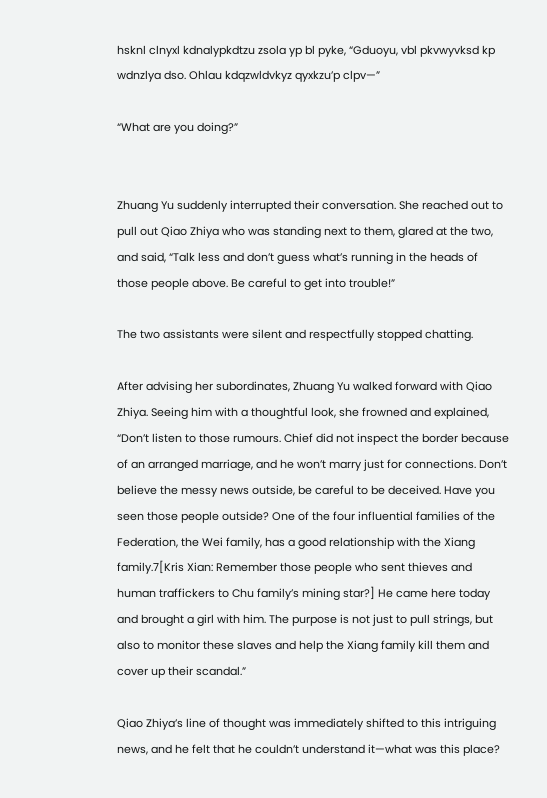hsknl clnyxl kdnalypkdtzu zsola yp bl pyke, “Gduoyu, vbl pkvwyvksd kp wdnzlya dso. Ohlau kdqzwldvkyz qyxkzu’p clpv—”

“What are you doing?”


Zhuang Yu suddenly interrupted their conversation. She reached out to pull out Qiao Zhiya who was standing next to them, glared at the two, and said, “Talk less and don’t guess what’s running in the heads of those people above. Be careful to get into trouble!”

The two assistants were silent and respectfully stopped chatting.

After advising her subordinates, Zhuang Yu walked forward with Qiao Zhiya. Seeing him with a thoughtful look, she frowned and explained, “Don’t listen to those rumours. Chief did not inspect the border because of an arranged marriage, and he won’t marry just for connections. Don’t believe the messy news outside, be careful to be deceived. Have you seen those people outside? One of the four influential families of the Federation, the Wei family, has a good relationship with the Xiang family.7[Kris Xian: Remember those people who sent thieves and human traffickers to Chu family’s mining star?] He came here today and brought a girl with him. The purpose is not just to pull strings, but also to monitor these slaves and help the Xiang family kill them and cover up their scandal.”

Qiao Zhiya’s line of thought was immediately shifted to this intriguing news, and he felt that he couldn’t understand it—what was this place?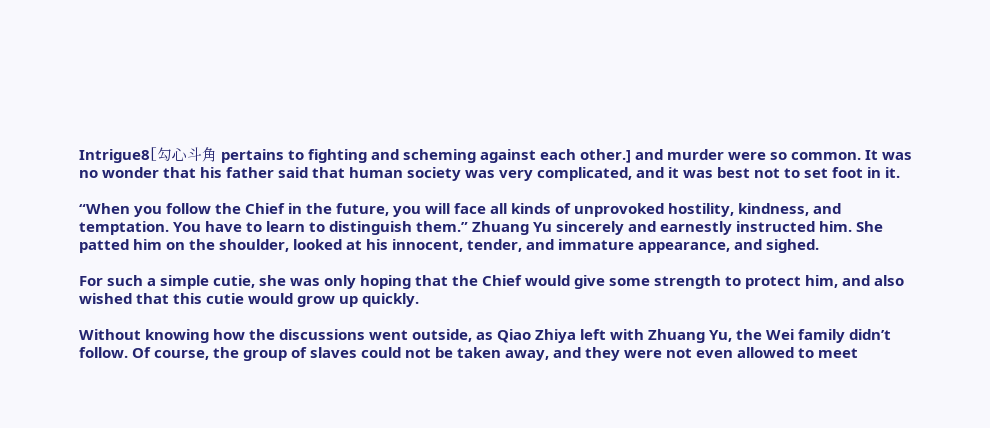Intrigue8[勾心斗角 pertains to fighting and scheming against each other.] and murder were so common. It was no wonder that his father said that human society was very complicated, and it was best not to set foot in it.

“When you follow the Chief in the future, you will face all kinds of unprovoked hostility, kindness, and temptation. You have to learn to distinguish them.” Zhuang Yu sincerely and earnestly instructed him. She patted him on the shoulder, looked at his innocent, tender, and immature appearance, and sighed.

For such a simple cutie, she was only hoping that the Chief would give some strength to protect him, and also wished that this cutie would grow up quickly.

Without knowing how the discussions went outside, as Qiao Zhiya left with Zhuang Yu, the Wei family didn’t follow. Of course, the group of slaves could not be taken away, and they were not even allowed to meet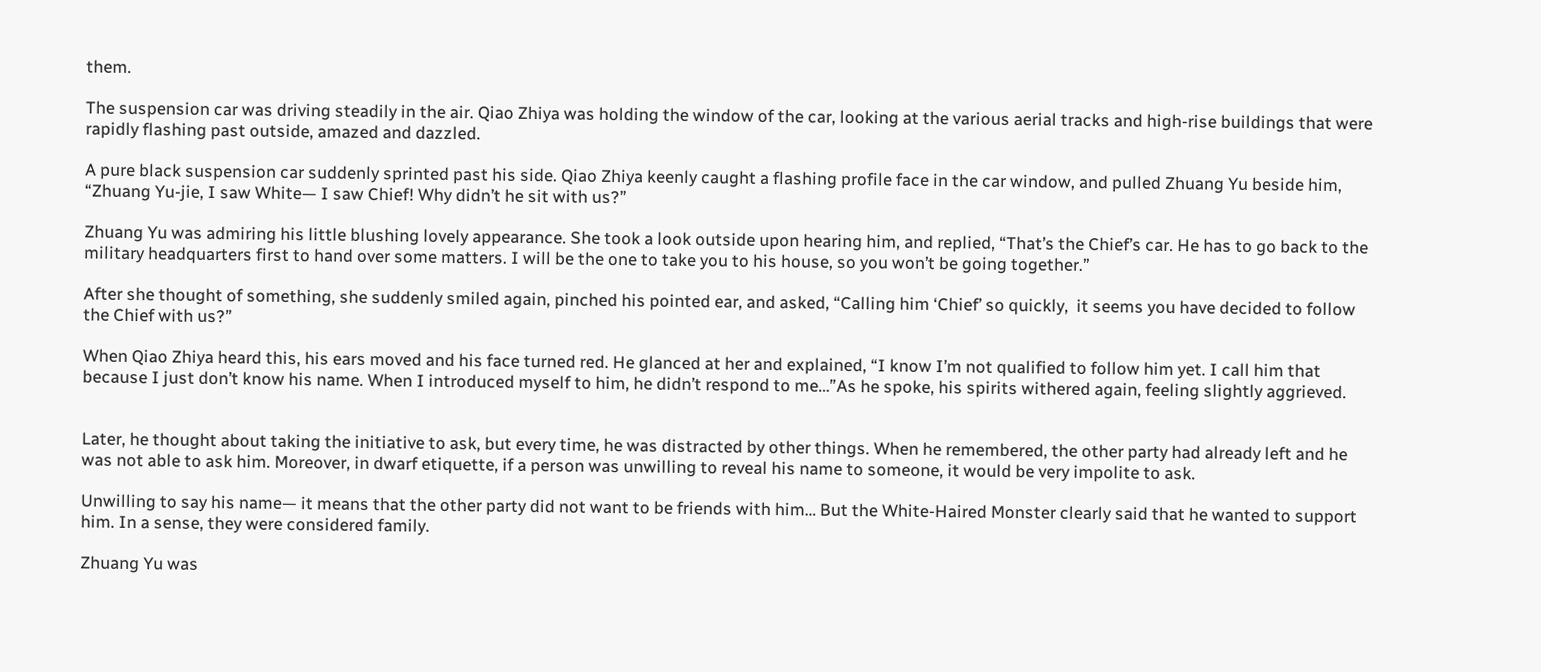them.

The suspension car was driving steadily in the air. Qiao Zhiya was holding the window of the car, looking at the various aerial tracks and high-rise buildings that were rapidly flashing past outside, amazed and dazzled.

A pure black suspension car suddenly sprinted past his side. Qiao Zhiya keenly caught a flashing profile face in the car window, and pulled Zhuang Yu beside him, “Zhuang Yu-jie, I saw White— I saw Chief! Why didn’t he sit with us?”

Zhuang Yu was admiring his little blushing lovely appearance. She took a look outside upon hearing him, and replied, “That’s the Chief’s car. He has to go back to the military headquarters first to hand over some matters. I will be the one to take you to his house, so you won’t be going together.”

After she thought of something, she suddenly smiled again, pinched his pointed ear, and asked, “Calling him ‘Chief’ so quickly,  it seems you have decided to follow the Chief with us?”

When Qiao Zhiya heard this, his ears moved and his face turned red. He glanced at her and explained, “I know I’m not qualified to follow him yet. I call him that because I just don’t know his name. When I introduced myself to him, he didn’t respond to me…”As he spoke, his spirits withered again, feeling slightly aggrieved.


Later, he thought about taking the initiative to ask, but every time, he was distracted by other things. When he remembered, the other party had already left and he was not able to ask him. Moreover, in dwarf etiquette, if a person was unwilling to reveal his name to someone, it would be very impolite to ask.

Unwilling to say his name— it means that the other party did not want to be friends with him… But the White-Haired Monster clearly said that he wanted to support him. In a sense, they were considered family.

Zhuang Yu was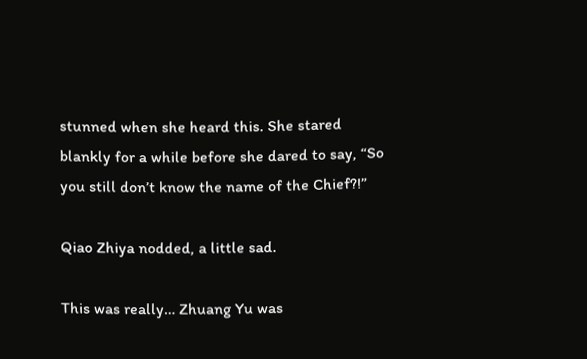stunned when she heard this. She stared blankly for a while before she dared to say, “So you still don’t know the name of the Chief?!”

Qiao Zhiya nodded, a little sad.

This was really… Zhuang Yu was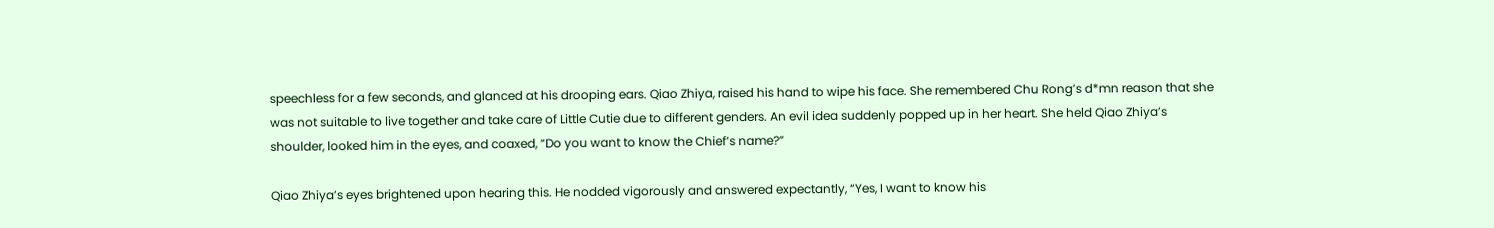speechless for a few seconds, and glanced at his drooping ears. Qiao Zhiya, raised his hand to wipe his face. She remembered Chu Rong’s d*mn reason that she was not suitable to live together and take care of Little Cutie due to different genders. An evil idea suddenly popped up in her heart. She held Qiao Zhiya’s shoulder, looked him in the eyes, and coaxed, “Do you want to know the Chief’s name?”

Qiao Zhiya’s eyes brightened upon hearing this. He nodded vigorously and answered expectantly, “Yes, I want to know his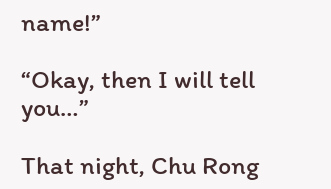name!”

“Okay, then I will tell you…”

That night, Chu Rong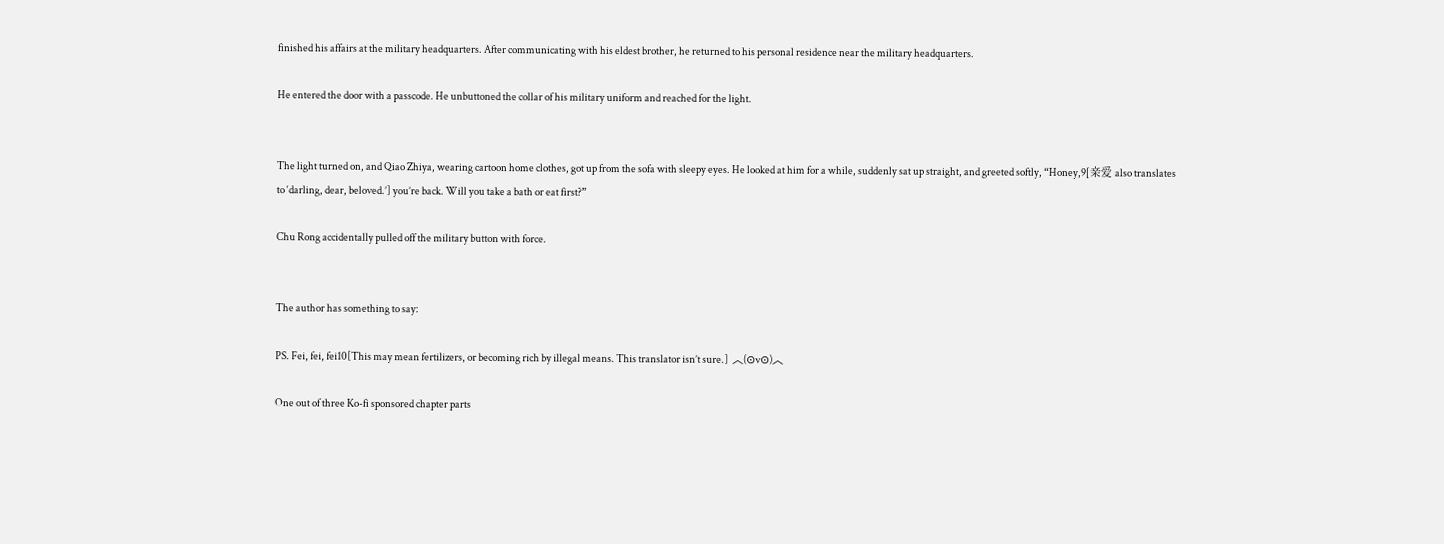finished his affairs at the military headquarters. After communicating with his eldest brother, he returned to his personal residence near the military headquarters.

He entered the door with a passcode. He unbuttoned the collar of his military uniform and reached for the light.


The light turned on, and Qiao Zhiya, wearing cartoon home clothes, got up from the sofa with sleepy eyes. He looked at him for a while, suddenly sat up straight, and greeted softly, “Honey,9[亲爱 also translates to ‘darling, dear, beloved.’] you’re back. Will you take a bath or eat first?”

Chu Rong accidentally pulled off the military button with force.


The author has something to say:

PS. Fei, fei, fei10[This may mean fertilizers, or becoming rich by illegal means. This translator isn’t sure.]  ︿(⊙v⊙)︿

One out of three Ko-fi sponsored chapter parts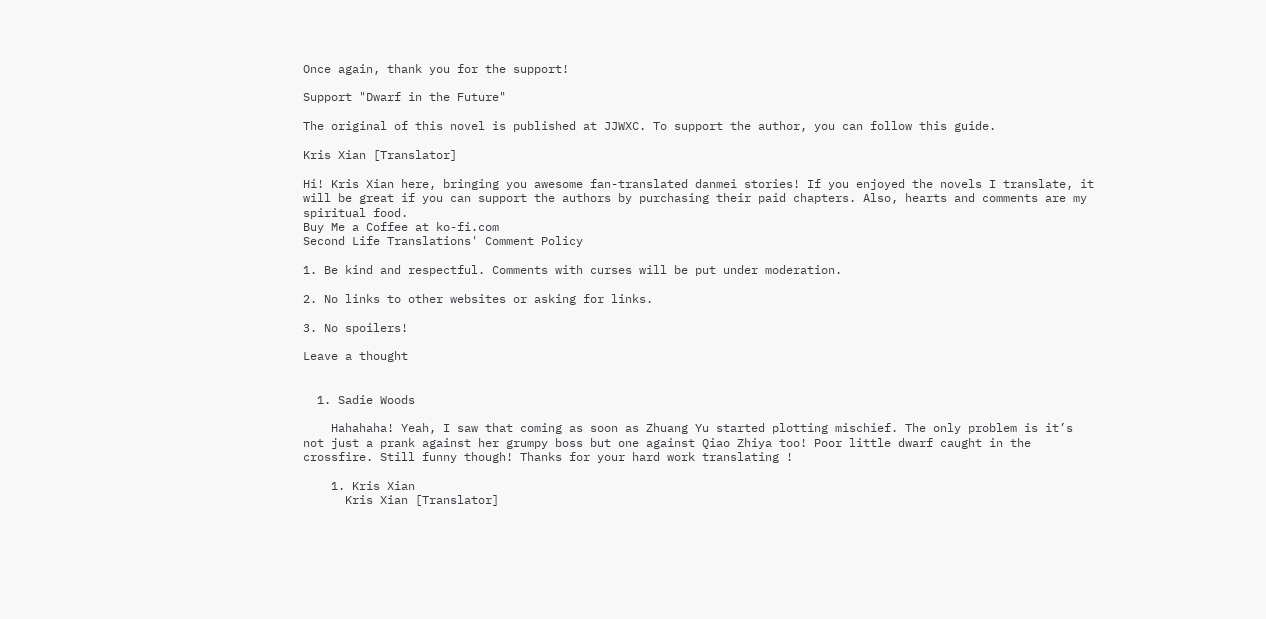Once again, thank you for the support!

Support "Dwarf in the Future"

The original of this novel is published at JJWXC. To support the author, you can follow this guide.

Kris Xian [Translator]

Hi! Kris Xian here, bringing you awesome fan-translated danmei stories! If you enjoyed the novels I translate, it will be great if you can support the authors by purchasing their paid chapters. Also, hearts and comments are my spiritual food.
Buy Me a Coffee at ko-fi.com
Second Life Translations' Comment Policy

1. Be kind and respectful. Comments with curses will be put under moderation.

2. No links to other websites or asking for links.

3. No spoilers!

Leave a thought


  1. Sadie Woods

    Hahahaha! Yeah, I saw that coming as soon as Zhuang Yu started plotting mischief. The only problem is it’s not just a prank against her grumpy boss but one against Qiao Zhiya too! Poor little dwarf caught in the crossfire. Still funny though! Thanks for your hard work translating !

    1. Kris Xian
      Kris Xian [Translator]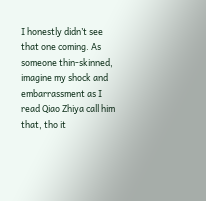I honestly didn’t see that one coming. As someone thin-skinned, imagine my shock and embarrassment as I read Qiao Zhiya call him that, tho it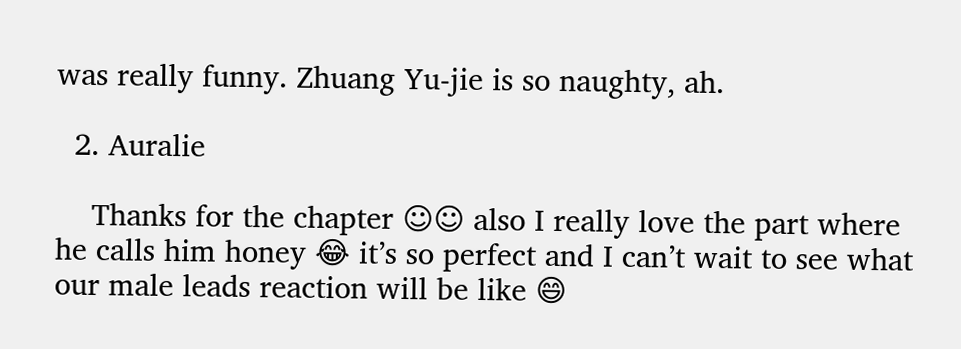was really funny. Zhuang Yu-jie is so naughty, ah.

  2. Auralie

    Thanks for the chapter ☺☺ also I really love the part where he calls him honey 😂 it’s so perfect and I can’t wait to see what our male leads reaction will be like 😄